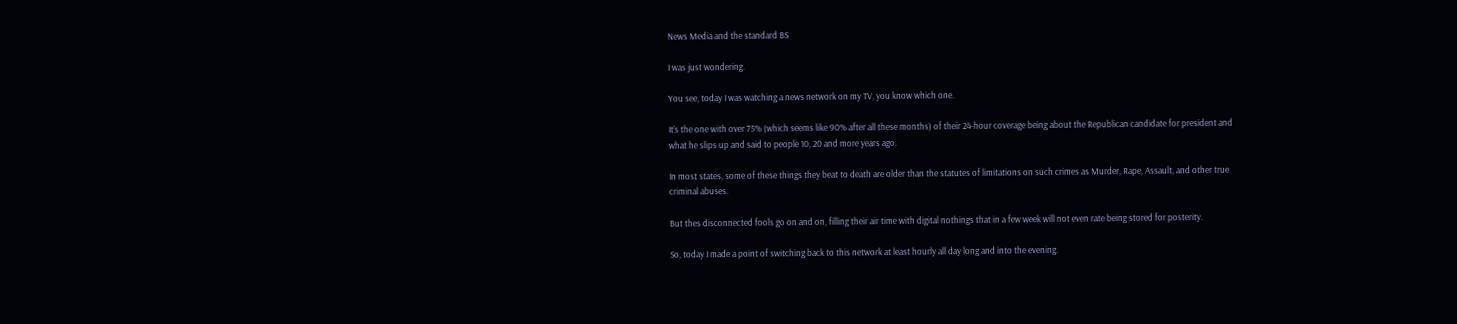News Media and the standard BS

I was just wondering.

You see, today I was watching a news network on my TV, you know which one.

It’s the one with over 75% (which seems like 90% after all these months) of their 24-hour coverage being about the Republican candidate for president and what he slips up and said to people 10, 20 and more years ago.

In most states, some of these things they beat to death are older than the statutes of limitations on such crimes as Murder, Rape, Assault, and other true criminal abuses.

But thes disconnected fools go on and on, filling their air time with digital nothings that in a few week will not even rate being stored for posterity.

So, today I made a point of switching back to this network at least hourly all day long and into the evening.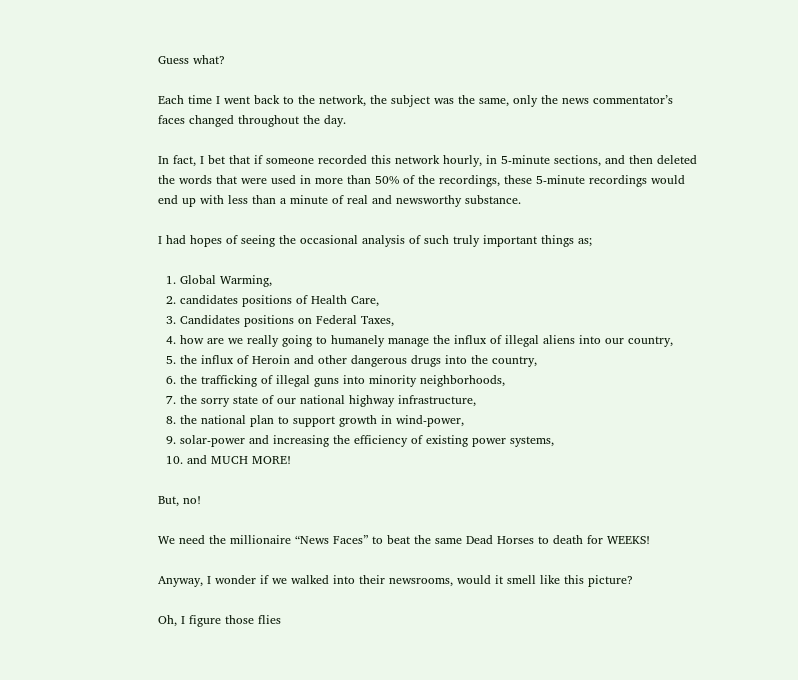Guess what?

Each time I went back to the network, the subject was the same, only the news commentator’s faces changed throughout the day.

In fact, I bet that if someone recorded this network hourly, in 5-minute sections, and then deleted the words that were used in more than 50% of the recordings, these 5-minute recordings would end up with less than a minute of real and newsworthy substance.

I had hopes of seeing the occasional analysis of such truly important things as;

  1. Global Warming,
  2. candidates positions of Health Care,
  3. Candidates positions on Federal Taxes,
  4. how are we really going to humanely manage the influx of illegal aliens into our country,
  5. the influx of Heroin and other dangerous drugs into the country,
  6. the trafficking of illegal guns into minority neighborhoods,
  7. the sorry state of our national highway infrastructure,
  8. the national plan to support growth in wind-power,
  9. solar-power and increasing the efficiency of existing power systems,
  10. and MUCH MORE!

But, no!

We need the millionaire “News Faces” to beat the same Dead Horses to death for WEEKS!

Anyway, I wonder if we walked into their newsrooms, would it smell like this picture?

Oh, I figure those flies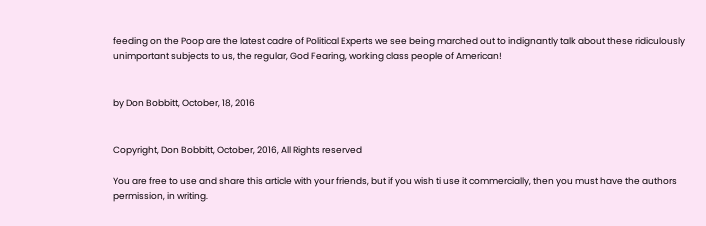feeding on the Poop are the latest cadre of Political Experts we see being marched out to indignantly talk about these ridiculously unimportant subjects to us, the regular, God Fearing, working class people of American!


by Don Bobbitt, October, 18, 2016


Copyright, Don Bobbitt, October, 2016, All Rights reserved

You are free to use and share this article with your friends, but if you wish ti use it commercially, then you must have the authors permission, in writing.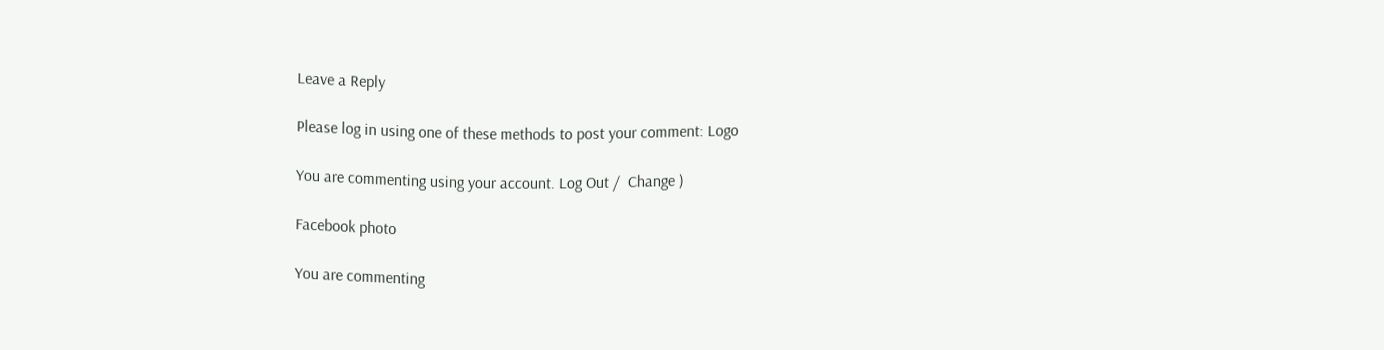Leave a Reply

Please log in using one of these methods to post your comment: Logo

You are commenting using your account. Log Out /  Change )

Facebook photo

You are commenting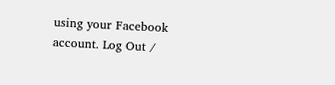using your Facebook account. Log Out /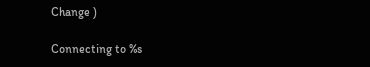Change )

Connecting to %s